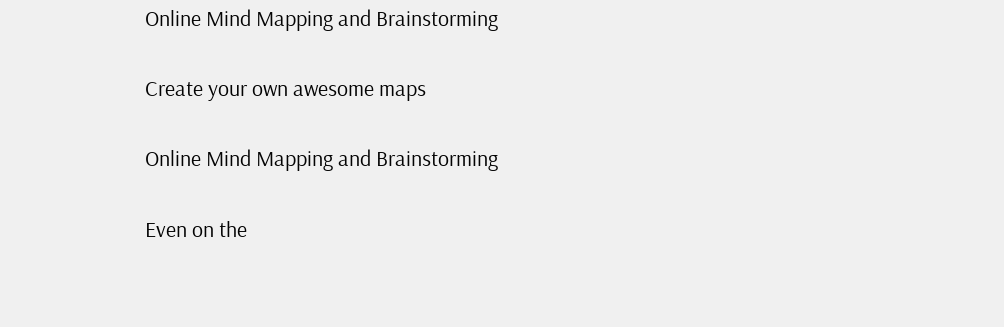Online Mind Mapping and Brainstorming

Create your own awesome maps

Online Mind Mapping and Brainstorming

Even on the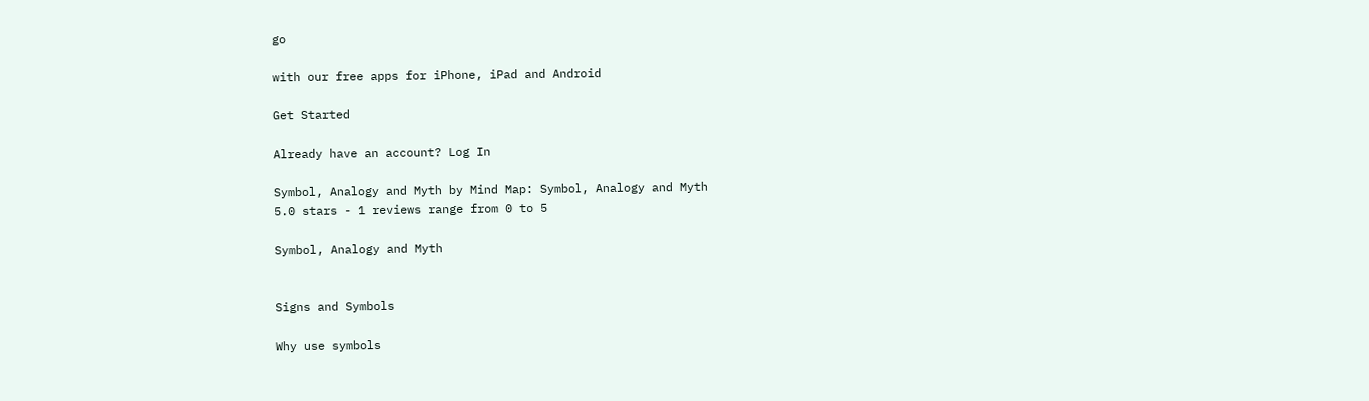go

with our free apps for iPhone, iPad and Android

Get Started

Already have an account? Log In

Symbol, Analogy and Myth by Mind Map: Symbol, Analogy and Myth
5.0 stars - 1 reviews range from 0 to 5

Symbol, Analogy and Myth


Signs and Symbols

Why use symbols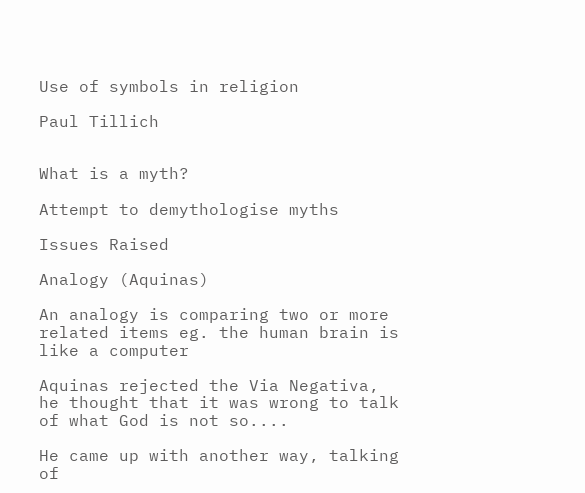Use of symbols in religion

Paul Tillich


What is a myth?

Attempt to demythologise myths

Issues Raised

Analogy (Aquinas)

An analogy is comparing two or more related items eg. the human brain is like a computer

Aquinas rejected the Via Negativa, he thought that it was wrong to talk of what God is not so....

He came up with another way, talking of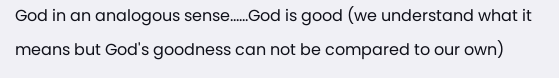God in an analogous sense......God is good (we understand what it means but God's goodness can not be compared to our own)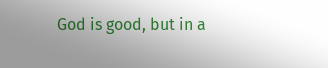God is good, but in a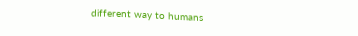different way to humans